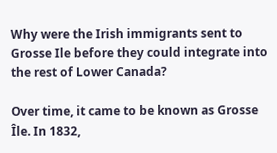Why were the Irish immigrants sent to Grosse Ile before they could integrate into the rest of Lower Canada?

Over time, it came to be known as Grosse Île. In 1832,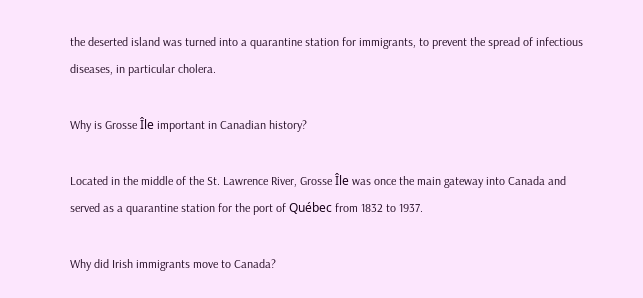the deserted island was turned into a quarantine station for immigrants, to prevent the spread of infectious diseases, in particular cholera.

Why is Grosse Île important in Canadian history?

Located in the middle of the St. Lawrence River, Grosse Île was once the main gateway into Canada and served as a quarantine station for the port of Québec from 1832 to 1937.

Why did Irish immigrants move to Canada?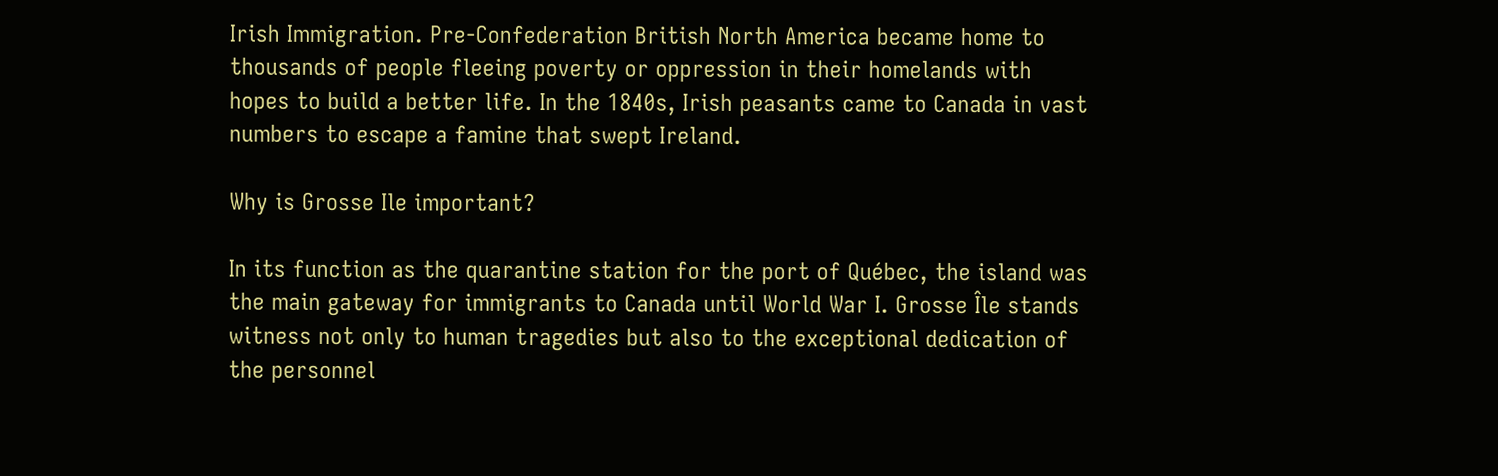Irish Immigration. Pre-Confederation British North America became home to thousands of people fleeing poverty or oppression in their homelands with hopes to build a better life. In the 1840s, Irish peasants came to Canada in vast numbers to escape a famine that swept Ireland.

Why is Grosse Ile important?

In its function as the quarantine station for the port of Québec, the island was the main gateway for immigrants to Canada until World War I. Grosse Île stands witness not only to human tragedies but also to the exceptional dedication of the personnel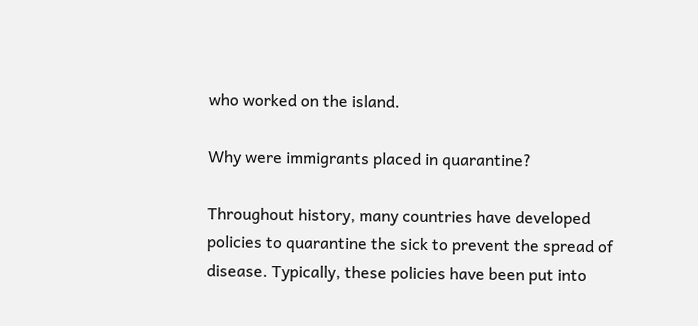who worked on the island.

Why were immigrants placed in quarantine?

Throughout history, many countries have developed policies to quarantine the sick to prevent the spread of disease. Typically, these policies have been put into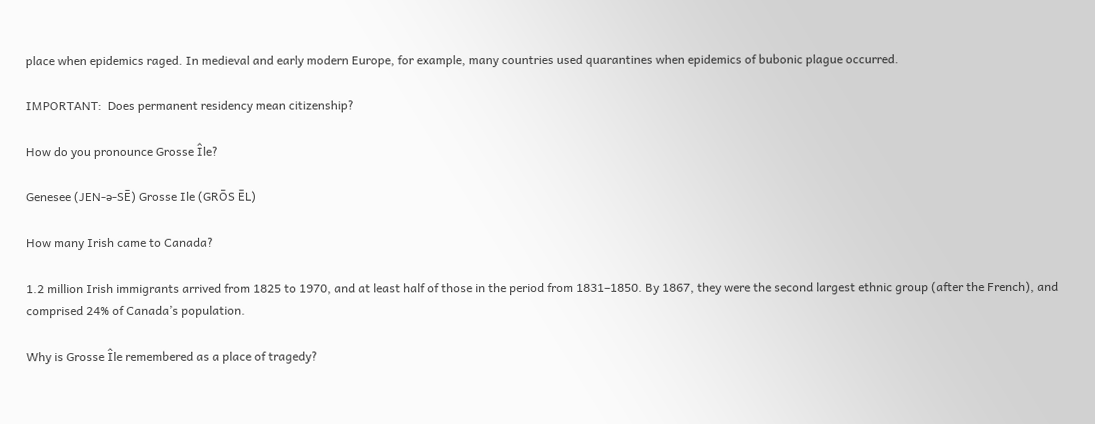place when epidemics raged. In medieval and early modern Europe, for example, many countries used quarantines when epidemics of bubonic plague occurred.

IMPORTANT:  Does permanent residency mean citizenship?

How do you pronounce Grosse Île?

Genesee (JEN-ə-SĒ) Grosse Ile (GRŌS ĒL)

How many Irish came to Canada?

1.2 million Irish immigrants arrived from 1825 to 1970, and at least half of those in the period from 1831–1850. By 1867, they were the second largest ethnic group (after the French), and comprised 24% of Canada’s population.

Why is Grosse Île remembered as a place of tragedy?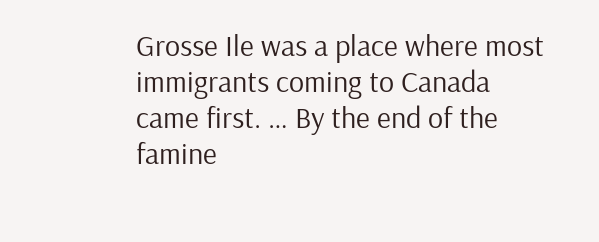Grosse Ile was a place where most immigrants coming to Canada came first. … By the end of the famine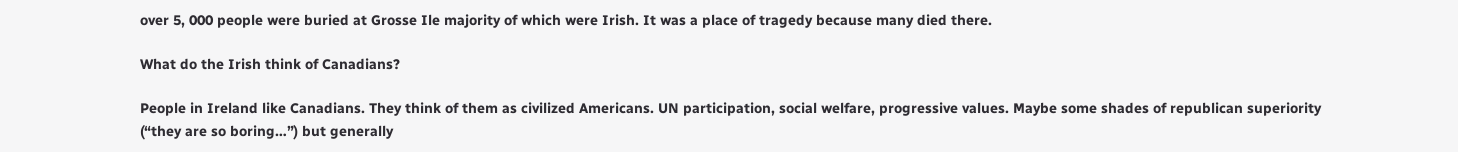over 5, 000 people were buried at Grosse Ile majority of which were Irish. It was a place of tragedy because many died there.

What do the Irish think of Canadians?

People in Ireland like Canadians. They think of them as civilized Americans. UN participation, social welfare, progressive values. Maybe some shades of republican superiority (“they are so boring…”) but generally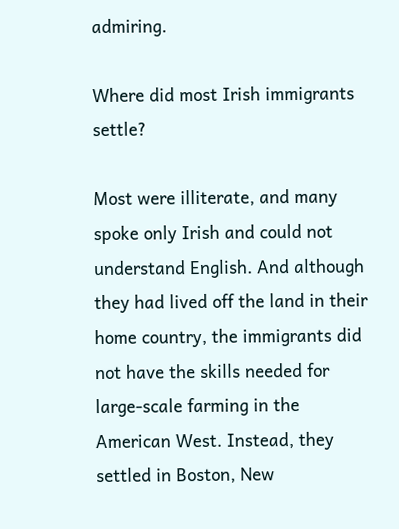admiring.

Where did most Irish immigrants settle?

Most were illiterate, and many spoke only Irish and could not understand English. And although they had lived off the land in their home country, the immigrants did not have the skills needed for large-scale farming in the American West. Instead, they settled in Boston, New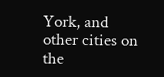York, and other cities on the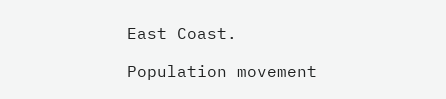East Coast.

Population movement